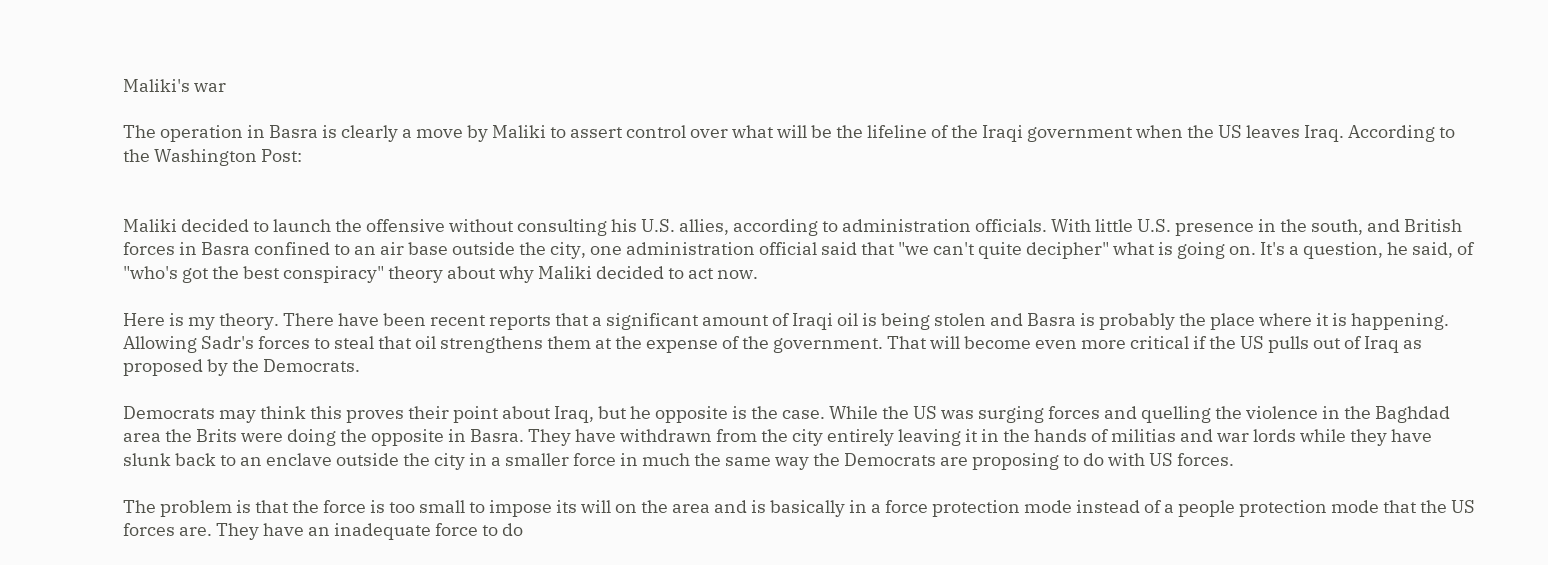Maliki's war

The operation in Basra is clearly a move by Maliki to assert control over what will be the lifeline of the Iraqi government when the US leaves Iraq. According to the Washington Post:


Maliki decided to launch the offensive without consulting his U.S. allies, according to administration officials. With little U.S. presence in the south, and British forces in Basra confined to an air base outside the city, one administration official said that "we can't quite decipher" what is going on. It's a question, he said, of "who's got the best conspiracy" theory about why Maliki decided to act now.

Here is my theory. There have been recent reports that a significant amount of Iraqi oil is being stolen and Basra is probably the place where it is happening. Allowing Sadr's forces to steal that oil strengthens them at the expense of the government. That will become even more critical if the US pulls out of Iraq as proposed by the Democrats.

Democrats may think this proves their point about Iraq, but he opposite is the case. While the US was surging forces and quelling the violence in the Baghdad area the Brits were doing the opposite in Basra. They have withdrawn from the city entirely leaving it in the hands of militias and war lords while they have slunk back to an enclave outside the city in a smaller force in much the same way the Democrats are proposing to do with US forces.

The problem is that the force is too small to impose its will on the area and is basically in a force protection mode instead of a people protection mode that the US forces are. They have an inadequate force to do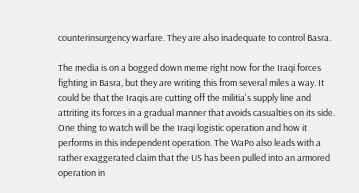counterinsurgency warfare. They are also inadequate to control Basra.

The media is on a bogged down meme right now for the Iraqi forces fighting in Basra, but they are writing this from several miles a way. It could be that the Iraqis are cutting off the militia's supply line and attriting its forces in a gradual manner that avoids casualties on its side. One thing to watch will be the Iraqi logistic operation and how it performs in this independent operation. The WaPo also leads with a rather exaggerated claim that the US has been pulled into an armored operation in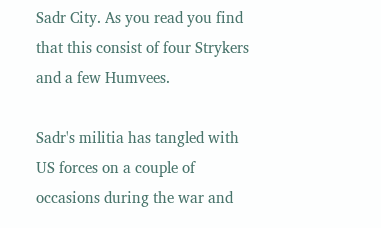Sadr City. As you read you find that this consist of four Strykers and a few Humvees.

Sadr's militia has tangled with US forces on a couple of occasions during the war and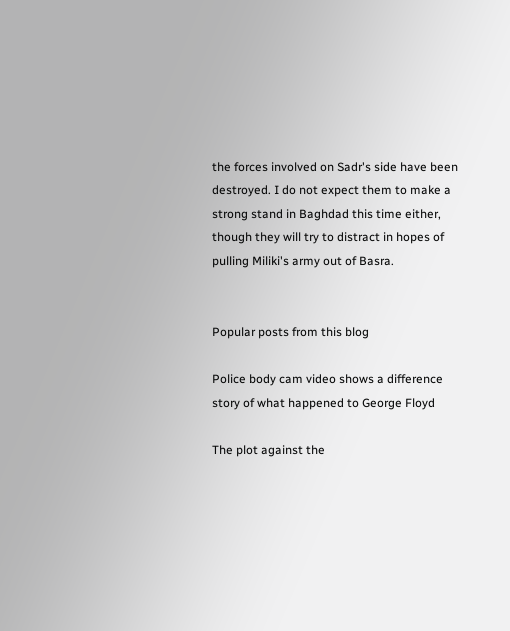the forces involved on Sadr's side have been destroyed. I do not expect them to make a strong stand in Baghdad this time either, though they will try to distract in hopes of pulling Miliki's army out of Basra.


Popular posts from this blog

Police body cam video shows a difference story of what happened to George Floyd

The plot against the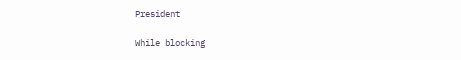President

While blocking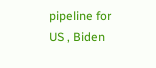pipeline for US , Biden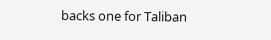backs one for Taliban